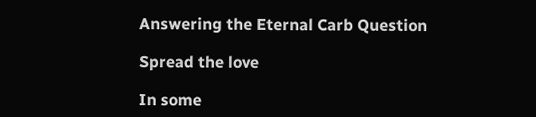Answering the Eternal Carb Question

Spread the love

In some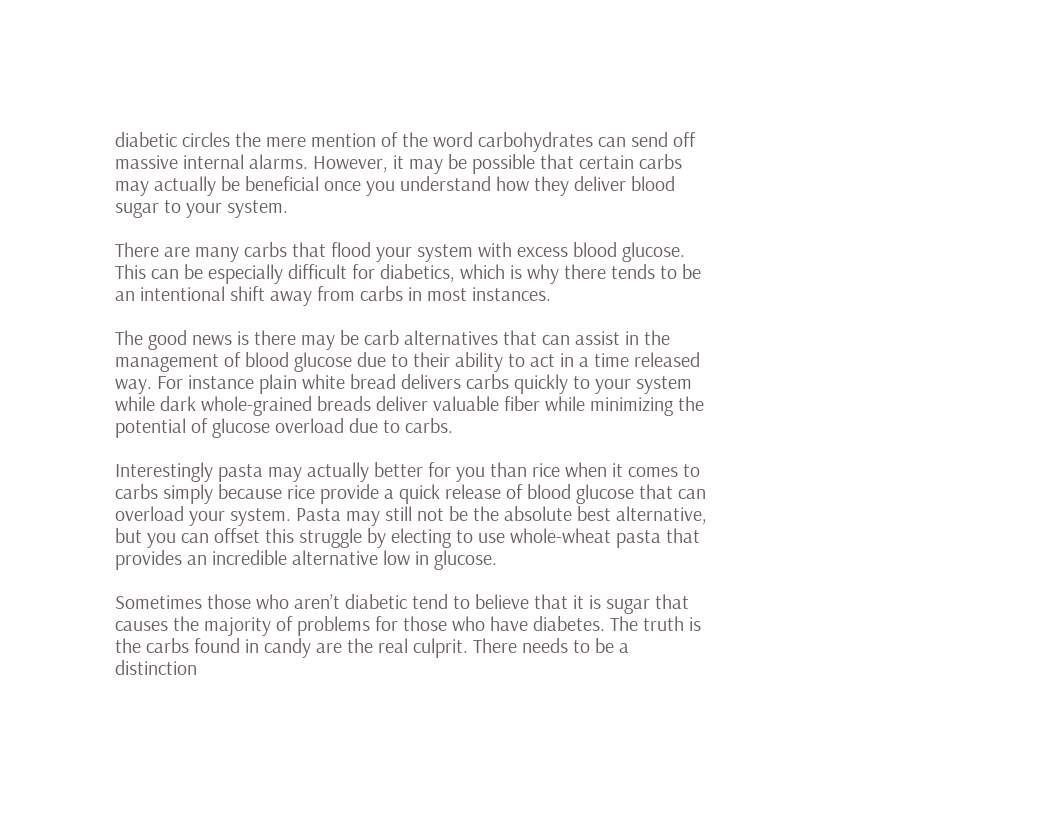diabetic circles the mere mention of the word carbohydrates can send off massive internal alarms. However, it may be possible that certain carbs may actually be beneficial once you understand how they deliver blood sugar to your system.

There are many carbs that flood your system with excess blood glucose. This can be especially difficult for diabetics, which is why there tends to be an intentional shift away from carbs in most instances.

The good news is there may be carb alternatives that can assist in the management of blood glucose due to their ability to act in a time released way. For instance plain white bread delivers carbs quickly to your system while dark whole-grained breads deliver valuable fiber while minimizing the potential of glucose overload due to carbs.

Interestingly pasta may actually better for you than rice when it comes to carbs simply because rice provide a quick release of blood glucose that can overload your system. Pasta may still not be the absolute best alternative, but you can offset this struggle by electing to use whole-wheat pasta that provides an incredible alternative low in glucose.

Sometimes those who aren’t diabetic tend to believe that it is sugar that causes the majority of problems for those who have diabetes. The truth is the carbs found in candy are the real culprit. There needs to be a distinction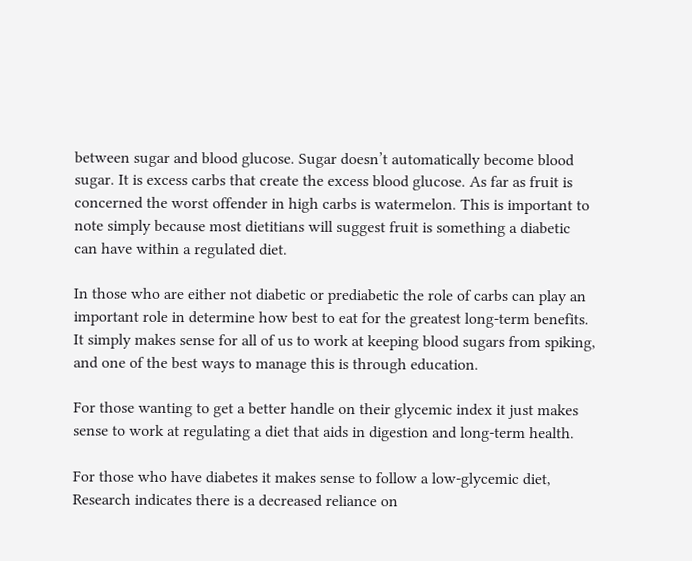between sugar and blood glucose. Sugar doesn’t automatically become blood sugar. It is excess carbs that create the excess blood glucose. As far as fruit is concerned the worst offender in high carbs is watermelon. This is important to note simply because most dietitians will suggest fruit is something a diabetic can have within a regulated diet.

In those who are either not diabetic or prediabetic the role of carbs can play an important role in determine how best to eat for the greatest long-term benefits. It simply makes sense for all of us to work at keeping blood sugars from spiking, and one of the best ways to manage this is through education.

For those wanting to get a better handle on their glycemic index it just makes sense to work at regulating a diet that aids in digestion and long-term health.

For those who have diabetes it makes sense to follow a low-glycemic diet, Research indicates there is a decreased reliance on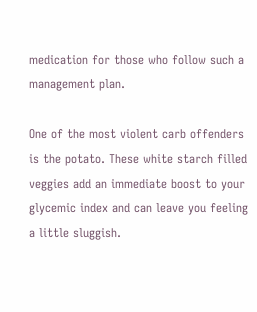medication for those who follow such a management plan.

One of the most violent carb offenders is the potato. These white starch filled veggies add an immediate boost to your glycemic index and can leave you feeling a little sluggish.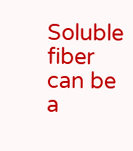Soluble fiber can be a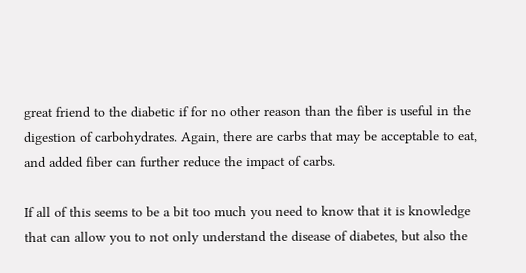great friend to the diabetic if for no other reason than the fiber is useful in the digestion of carbohydrates. Again, there are carbs that may be acceptable to eat, and added fiber can further reduce the impact of carbs.

If all of this seems to be a bit too much you need to know that it is knowledge that can allow you to not only understand the disease of diabetes, but also the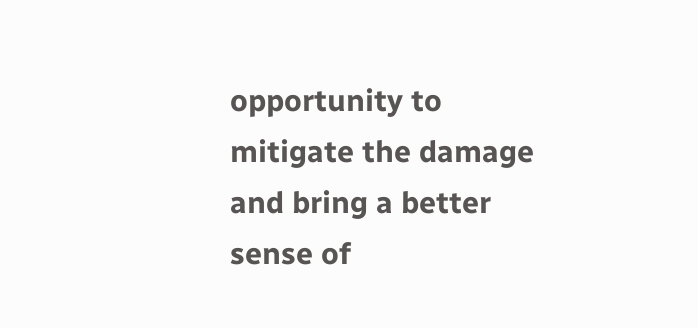opportunity to mitigate the damage and bring a better sense of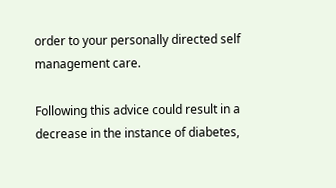order to your personally directed self management care.

Following this advice could result in a decrease in the instance of diabetes,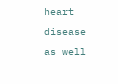heart disease as well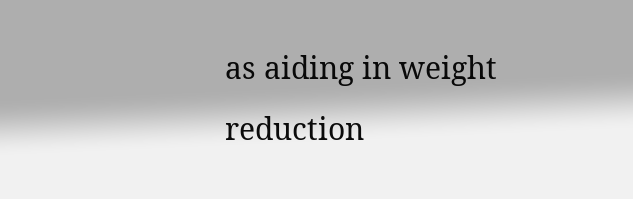as aiding in weight reduction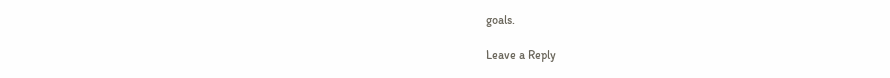goals.

Leave a Reply